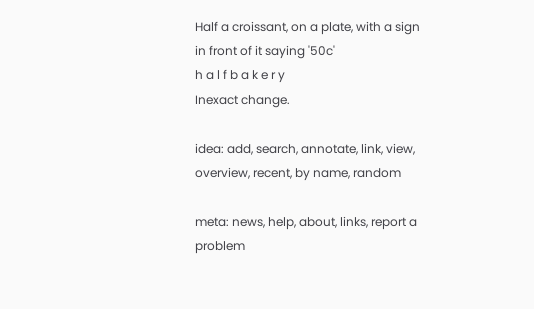Half a croissant, on a plate, with a sign in front of it saying '50c'
h a l f b a k e r y
Inexact change.

idea: add, search, annotate, link, view, overview, recent, by name, random

meta: news, help, about, links, report a problem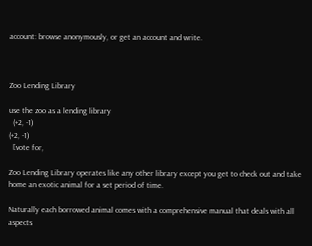account: browse anonymously, or get an account and write.



Zoo Lending Library

use the zoo as a lending library
  (+2, -1)
(+2, -1)
  [vote for,

Zoo Lending Library operates like any other library except you get to check out and take home an exotic animal for a set period of time.

Naturally each borrowed animal comes with a comprehensive manual that deals with all aspects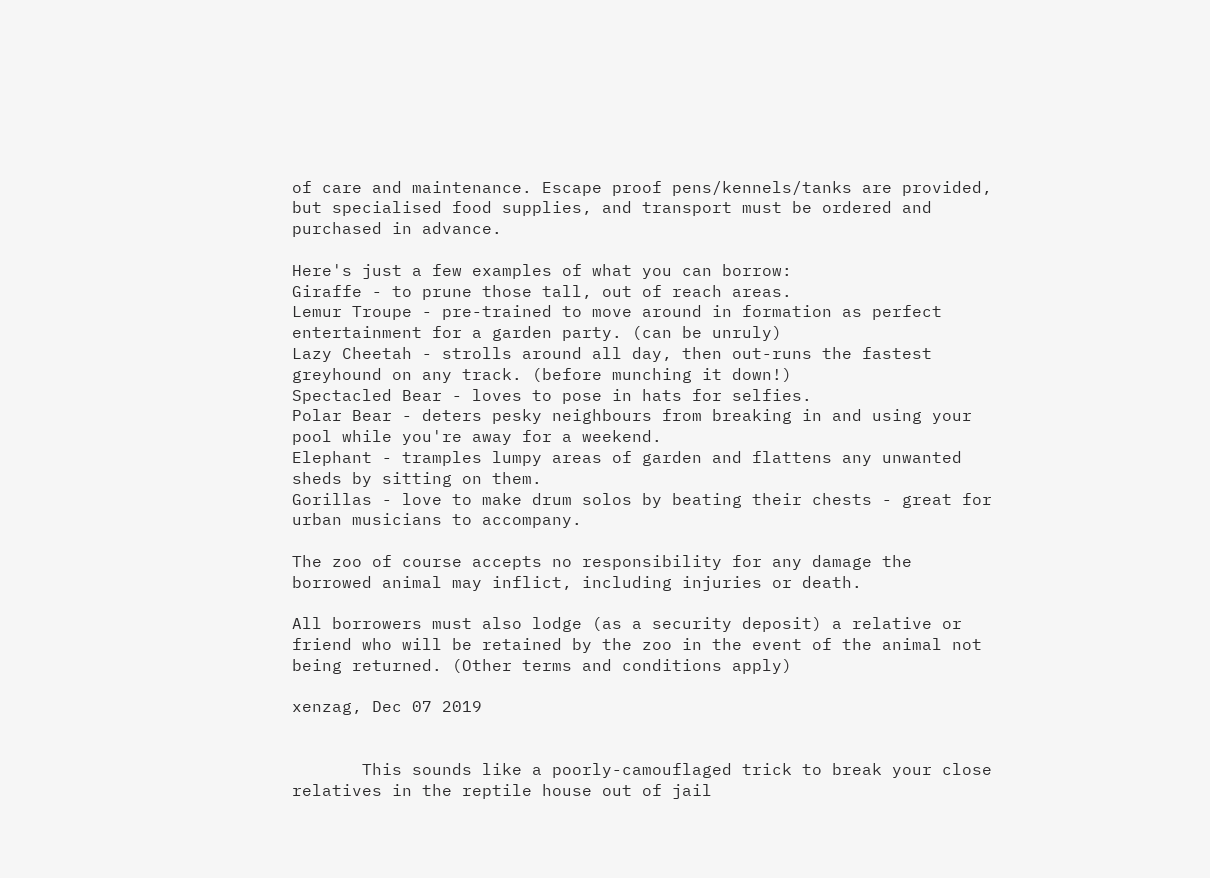of care and maintenance. Escape proof pens/kennels/tanks are provided, but specialised food supplies, and transport must be ordered and purchased in advance.

Here's just a few examples of what you can borrow:
Giraffe - to prune those tall, out of reach areas.
Lemur Troupe - pre-trained to move around in formation as perfect entertainment for a garden party. (can be unruly)
Lazy Cheetah - strolls around all day, then out-runs the fastest greyhound on any track. (before munching it down!)
Spectacled Bear - loves to pose in hats for selfies.
Polar Bear - deters pesky neighbours from breaking in and using your pool while you're away for a weekend.
Elephant - tramples lumpy areas of garden and flattens any unwanted sheds by sitting on them.
Gorillas - love to make drum solos by beating their chests - great for urban musicians to accompany.

The zoo of course accepts no responsibility for any damage the borrowed animal may inflict, including injuries or death.

All borrowers must also lodge (as a security deposit) a relative or friend who will be retained by the zoo in the event of the animal not being returned. (Other terms and conditions apply)

xenzag, Dec 07 2019


       This sounds like a poorly-camouflaged trick to break your close relatives in the reptile house out of jail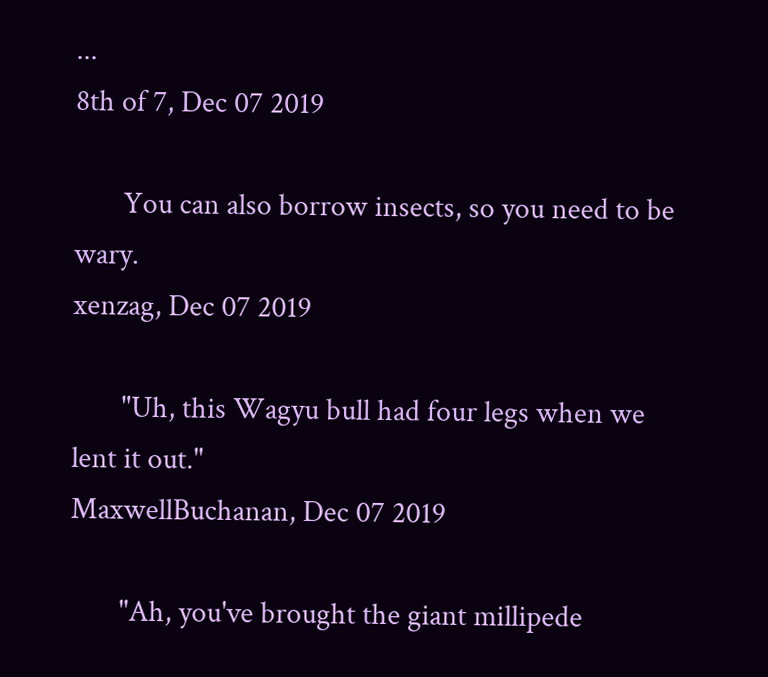...
8th of 7, Dec 07 2019

       You can also borrow insects, so you need to be wary.
xenzag, Dec 07 2019

       "Uh, this Wagyu bull had four legs when we lent it out."
MaxwellBuchanan, Dec 07 2019

       "Ah, you've brought the giant millipede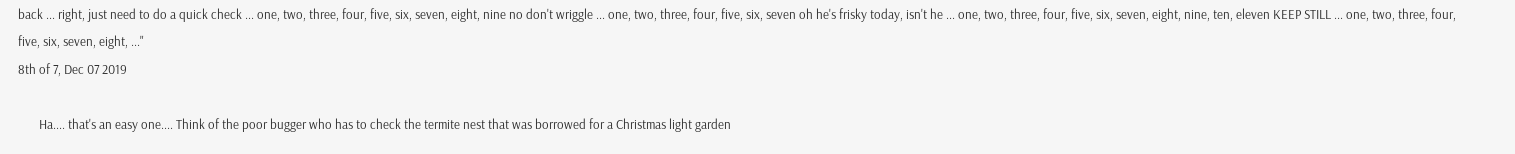back ... right, just need to do a quick check ... one, two, three, four, five, six, seven, eight, nine no don't wriggle ... one, two, three, four, five, six, seven oh he's frisky today, isn't he ... one, two, three, four, five, six, seven, eight, nine, ten, eleven KEEP STILL ... one, two, three, four, five, six, seven, eight, ..."
8th of 7, Dec 07 2019

       Ha.... that's an easy one.... Think of the poor bugger who has to check the termite nest that was borrowed for a Christmas light garden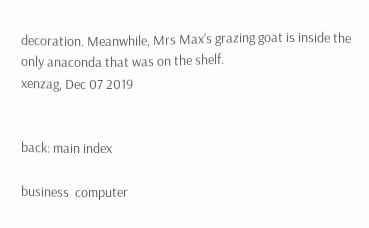decoration. Meanwhile, Mrs Max's grazing goat is inside the only anaconda that was on the shelf.
xenzag, Dec 07 2019


back: main index

business  computer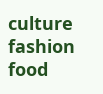culture  fashion  food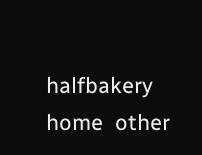halfbakery  home  other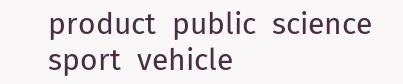product  public  science  sport  vehicle